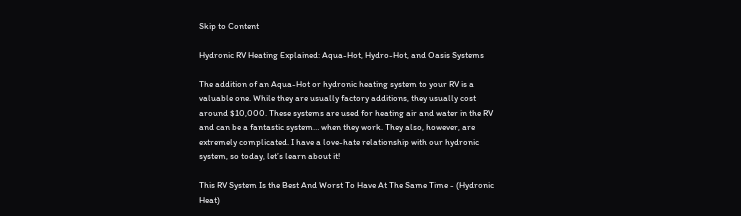Skip to Content

Hydronic RV Heating Explained: Aqua-Hot, Hydro-Hot, and Oasis Systems

The addition of an Aqua-Hot or hydronic heating system to your RV is a valuable one. While they are usually factory additions, they usually cost around $10,000. These systems are used for heating air and water in the RV and can be a fantastic system… when they work. They also, however, are extremely complicated. I have a love-hate relationship with our hydronic system, so today, let’s learn about it!

This RV System Is the Best And Worst To Have At The Same Time - (Hydronic Heat)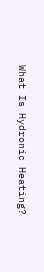What Is Hydronic Heating?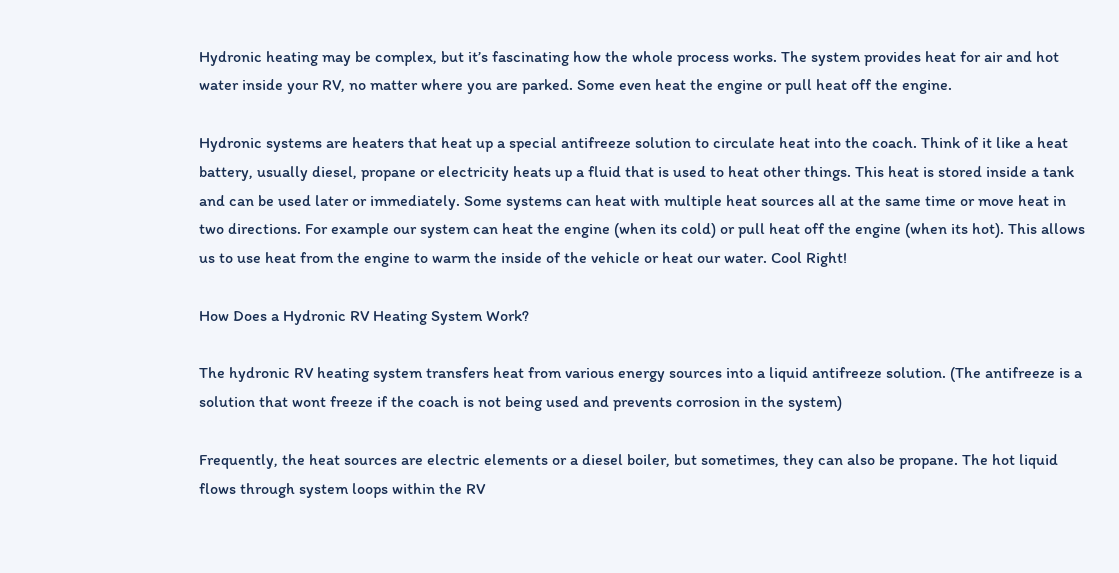Hydronic heating may be complex, but it’s fascinating how the whole process works. The system provides heat for air and hot water inside your RV, no matter where you are parked. Some even heat the engine or pull heat off the engine.

Hydronic systems are heaters that heat up a special antifreeze solution to circulate heat into the coach. Think of it like a heat battery, usually diesel, propane or electricity heats up a fluid that is used to heat other things. This heat is stored inside a tank and can be used later or immediately. Some systems can heat with multiple heat sources all at the same time or move heat in two directions. For example our system can heat the engine (when its cold) or pull heat off the engine (when its hot). This allows us to use heat from the engine to warm the inside of the vehicle or heat our water. Cool Right!

How Does a Hydronic RV Heating System Work?

The hydronic RV heating system transfers heat from various energy sources into a liquid antifreeze solution. (The antifreeze is a solution that wont freeze if the coach is not being used and prevents corrosion in the system)

Frequently, the heat sources are electric elements or a diesel boiler, but sometimes, they can also be propane. The hot liquid flows through system loops within the RV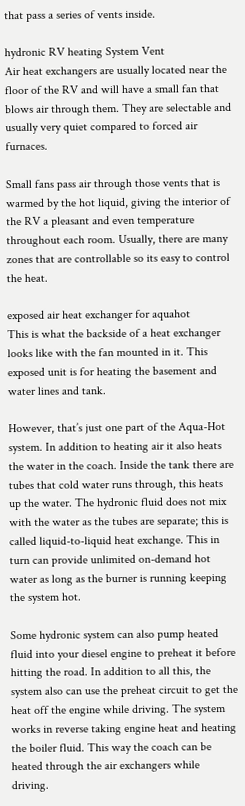that pass a series of vents inside.

hydronic RV heating System Vent
Air heat exchangers are usually located near the floor of the RV and will have a small fan that blows air through them. They are selectable and usually very quiet compared to forced air furnaces.

Small fans pass air through those vents that is warmed by the hot liquid, giving the interior of the RV a pleasant and even temperature throughout each room. Usually, there are many zones that are controllable so its easy to control the heat.

exposed air heat exchanger for aquahot
This is what the backside of a heat exchanger looks like with the fan mounted in it. This exposed unit is for heating the basement and water lines and tank.

However, that’s just one part of the Aqua-Hot system. In addition to heating air it also heats the water in the coach. Inside the tank there are tubes that cold water runs through, this heats up the water. The hydronic fluid does not mix with the water as the tubes are separate; this is called liquid-to-liquid heat exchange. This in turn can provide unlimited on-demand hot water as long as the burner is running keeping the system hot.

Some hydronic system can also pump heated fluid into your diesel engine to preheat it before hitting the road. In addition to all this, the system also can use the preheat circuit to get the heat off the engine while driving. The system works in reverse taking engine heat and heating the boiler fluid. This way the coach can be heated through the air exchangers while driving.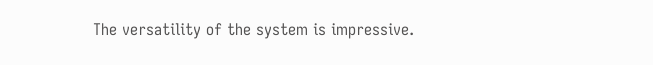The versatility of the system is impressive.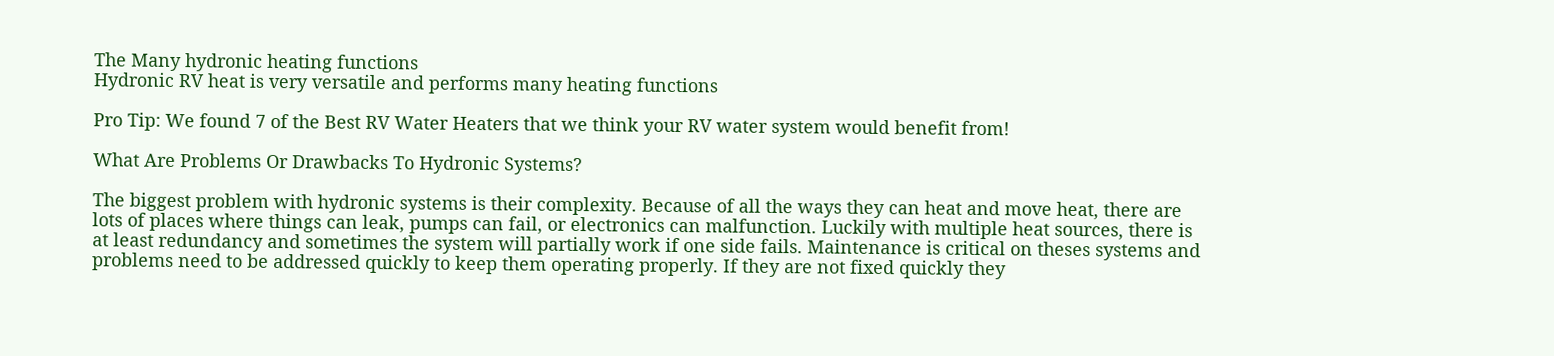The Many hydronic heating functions
Hydronic RV heat is very versatile and performs many heating functions

Pro Tip: We found 7 of the Best RV Water Heaters that we think your RV water system would benefit from!

What Are Problems Or Drawbacks To Hydronic Systems?

The biggest problem with hydronic systems is their complexity. Because of all the ways they can heat and move heat, there are lots of places where things can leak, pumps can fail, or electronics can malfunction. Luckily with multiple heat sources, there is at least redundancy and sometimes the system will partially work if one side fails. Maintenance is critical on theses systems and problems need to be addressed quickly to keep them operating properly. If they are not fixed quickly they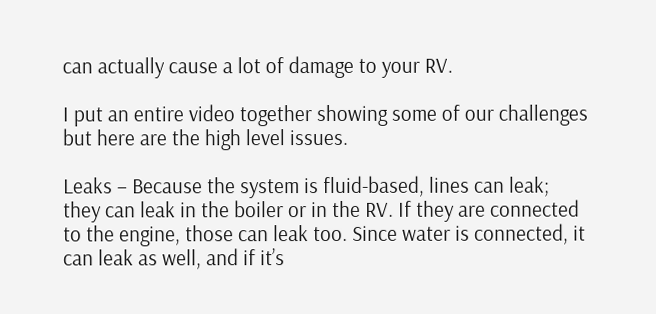can actually cause a lot of damage to your RV.

I put an entire video together showing some of our challenges but here are the high level issues.

Leaks – Because the system is fluid-based, lines can leak; they can leak in the boiler or in the RV. If they are connected to the engine, those can leak too. Since water is connected, it can leak as well, and if it’s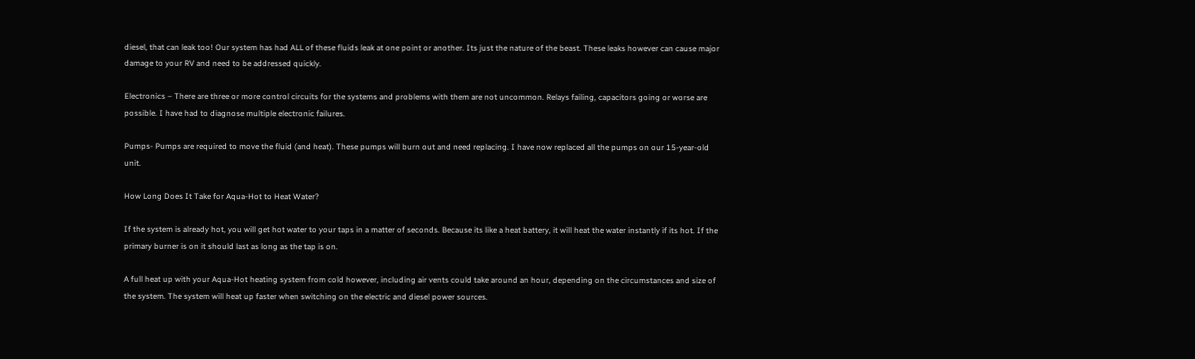diesel, that can leak too! Our system has had ALL of these fluids leak at one point or another. Its just the nature of the beast. These leaks however can cause major damage to your RV and need to be addressed quickly.

Electronics – There are three or more control circuits for the systems and problems with them are not uncommon. Relays failing, capacitors going or worse are possible. I have had to diagnose multiple electronic failures.

Pumps- Pumps are required to move the fluid (and heat). These pumps will burn out and need replacing. I have now replaced all the pumps on our 15-year-old unit.

How Long Does It Take for Aqua-Hot to Heat Water?

If the system is already hot, you will get hot water to your taps in a matter of seconds. Because its like a heat battery, it will heat the water instantly if its hot. If the primary burner is on it should last as long as the tap is on.

A full heat up with your Aqua-Hot heating system from cold however, including air vents could take around an hour, depending on the circumstances and size of the system. The system will heat up faster when switching on the electric and diesel power sources.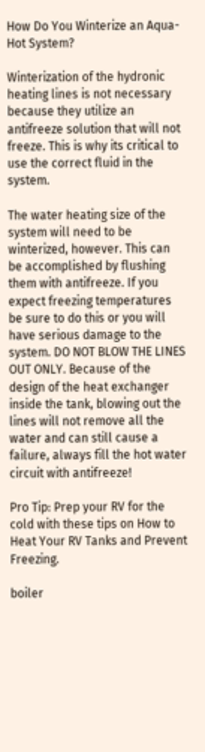How Do You Winterize an Aqua-Hot System?

Winterization of the hydronic heating lines is not necessary because they utilize an antifreeze solution that will not freeze. This is why its critical to use the correct fluid in the system.

The water heating size of the system will need to be winterized, however. This can be accomplished by flushing them with antifreeze. If you expect freezing temperatures be sure to do this or you will have serious damage to the system. DO NOT BLOW THE LINES OUT ONLY. Because of the design of the heat exchanger inside the tank, blowing out the lines will not remove all the water and can still cause a failure, always fill the hot water circuit with antifreeze!

Pro Tip: Prep your RV for the cold with these tips on How to Heat Your RV Tanks and Prevent Freezing.

boiler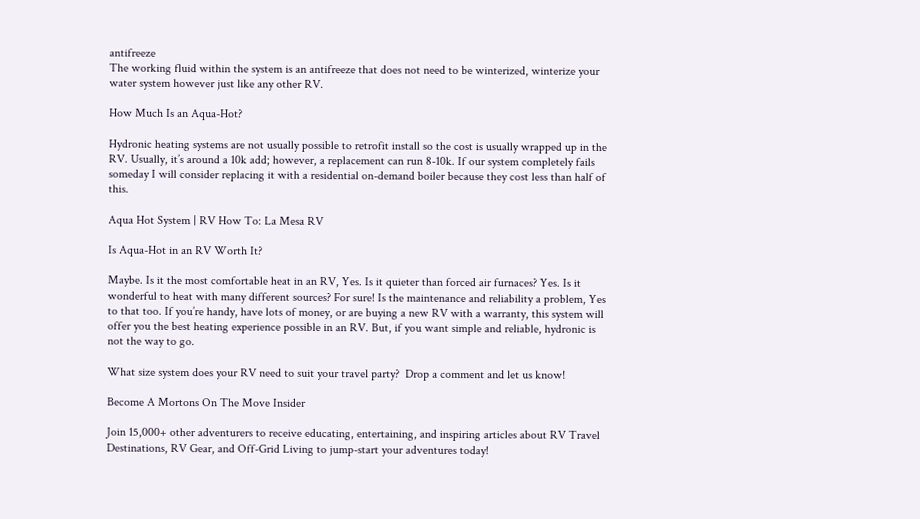antifreeze
The working fluid within the system is an antifreeze that does not need to be winterized, winterize your water system however just like any other RV.

How Much Is an Aqua-Hot?

Hydronic heating systems are not usually possible to retrofit install so the cost is usually wrapped up in the RV. Usually, it’s around a 10k add; however, a replacement can run 8-10k. If our system completely fails someday I will consider replacing it with a residential on-demand boiler because they cost less than half of this.

Aqua Hot System | RV How To: La Mesa RV

Is Aqua-Hot in an RV Worth It?

Maybe. Is it the most comfortable heat in an RV, Yes. Is it quieter than forced air furnaces? Yes. Is it wonderful to heat with many different sources? For sure! Is the maintenance and reliability a problem, Yes to that too. If you’re handy, have lots of money, or are buying a new RV with a warranty, this system will offer you the best heating experience possible in an RV. But, if you want simple and reliable, hydronic is not the way to go.

What size system does your RV need to suit your travel party?  Drop a comment and let us know!

Become A Mortons On The Move Insider

Join 15,000+ other adventurers to receive educating, entertaining, and inspiring articles about RV Travel Destinations, RV Gear, and Off-Grid Living to jump-start your adventures today!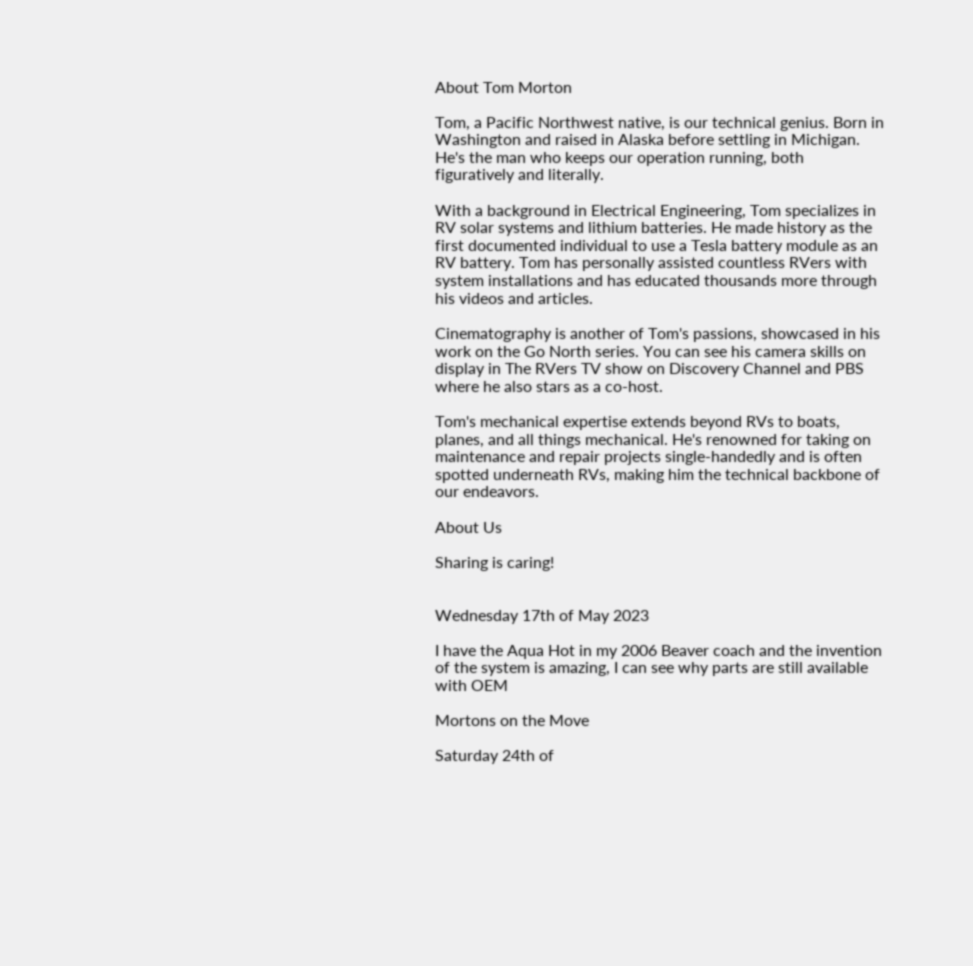About Tom Morton

Tom, a Pacific Northwest native, is our technical genius. Born in Washington and raised in Alaska before settling in Michigan. He's the man who keeps our operation running, both figuratively and literally.

With a background in Electrical Engineering, Tom specializes in RV solar systems and lithium batteries. He made history as the first documented individual to use a Tesla battery module as an RV battery. Tom has personally assisted countless RVers with system installations and has educated thousands more through his videos and articles.

Cinematography is another of Tom's passions, showcased in his work on the Go North series. You can see his camera skills on display in The RVers TV show on Discovery Channel and PBS where he also stars as a co-host.

Tom's mechanical expertise extends beyond RVs to boats, planes, and all things mechanical. He's renowned for taking on maintenance and repair projects single-handedly and is often spotted underneath RVs, making him the technical backbone of our endeavors.

About Us

Sharing is caring!


Wednesday 17th of May 2023

I have the Aqua Hot in my 2006 Beaver coach and the invention of the system is amazing, I can see why parts are still available with OEM

Mortons on the Move

Saturday 24th of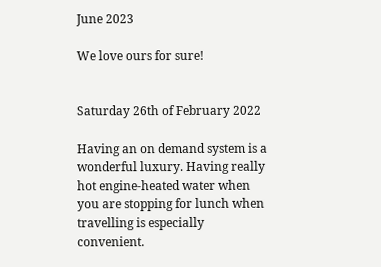June 2023

We love ours for sure!


Saturday 26th of February 2022

Having an on demand system is a wonderful luxury. Having really hot engine-heated water when you are stopping for lunch when travelling is especially convenient.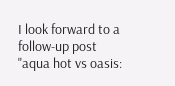I look forward to a follow-up post "aqua hot vs oasis: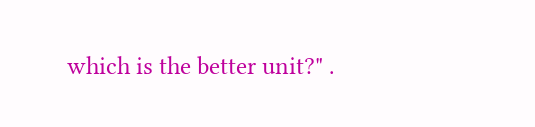which is the better unit?" .